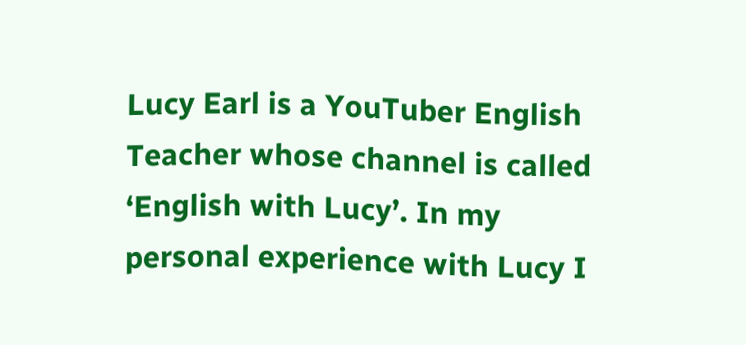Lucy Earl is a YouTuber English Teacher whose channel is called ‘English with Lucy’. In my personal experience with Lucy I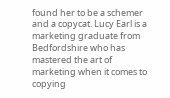found her to be a schemer and a copycat. Lucy Earl is a marketing graduate from Bedfordshire who has mastered the art of marketing when it comes to copying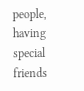people, having special friends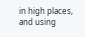in high places, and using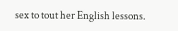sex to tout her English lessons.